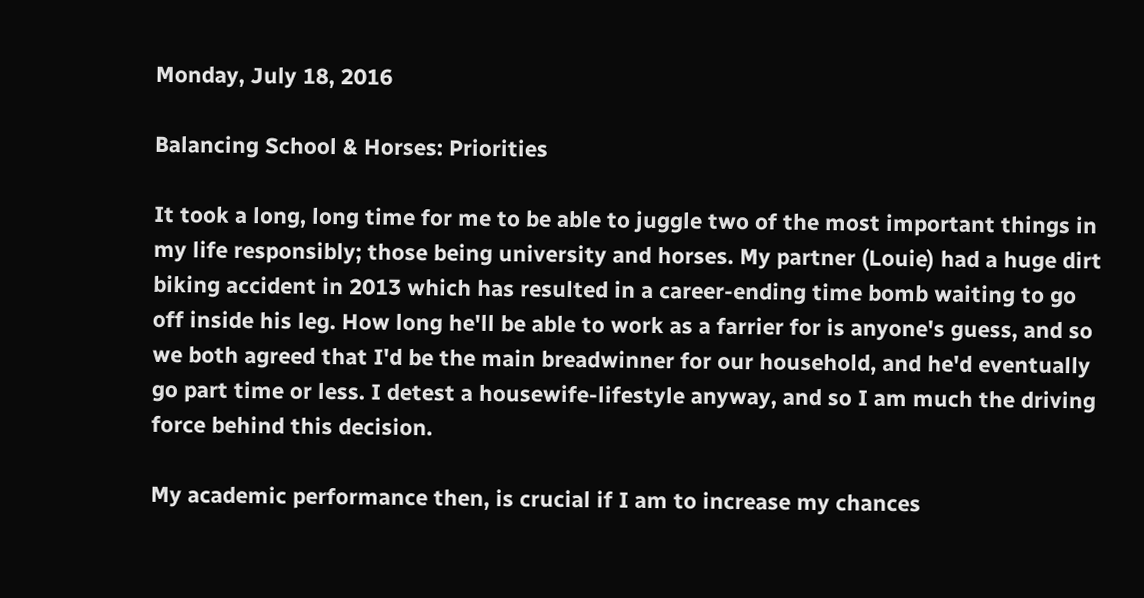Monday, July 18, 2016

Balancing School & Horses: Priorities

It took a long, long time for me to be able to juggle two of the most important things in my life responsibly; those being university and horses. My partner (Louie) had a huge dirt biking accident in 2013 which has resulted in a career-ending time bomb waiting to go off inside his leg. How long he'll be able to work as a farrier for is anyone's guess, and so we both agreed that I'd be the main breadwinner for our household, and he'd eventually go part time or less. I detest a housewife-lifestyle anyway, and so I am much the driving force behind this decision.

My academic performance then, is crucial if I am to increase my chances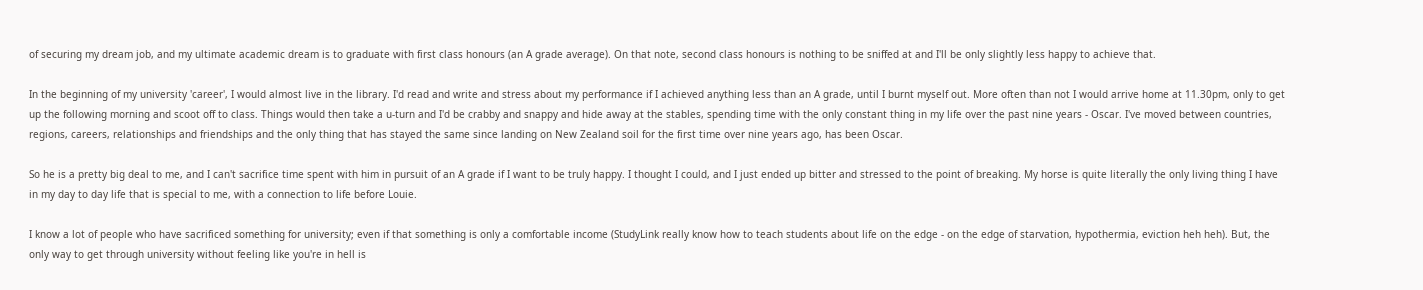of securing my dream job, and my ultimate academic dream is to graduate with first class honours (an A grade average). On that note, second class honours is nothing to be sniffed at and I'll be only slightly less happy to achieve that.

In the beginning of my university 'career', I would almost live in the library. I'd read and write and stress about my performance if I achieved anything less than an A grade, until I burnt myself out. More often than not I would arrive home at 11.30pm, only to get up the following morning and scoot off to class. Things would then take a u-turn and I'd be crabby and snappy and hide away at the stables, spending time with the only constant thing in my life over the past nine years - Oscar. I've moved between countries, regions, careers, relationships and friendships and the only thing that has stayed the same since landing on New Zealand soil for the first time over nine years ago, has been Oscar.

So he is a pretty big deal to me, and I can't sacrifice time spent with him in pursuit of an A grade if I want to be truly happy. I thought I could, and I just ended up bitter and stressed to the point of breaking. My horse is quite literally the only living thing I have in my day to day life that is special to me, with a connection to life before Louie.

I know a lot of people who have sacrificed something for university; even if that something is only a comfortable income (StudyLink really know how to teach students about life on the edge - on the edge of starvation, hypothermia, eviction heh heh). But, the only way to get through university without feeling like you're in hell is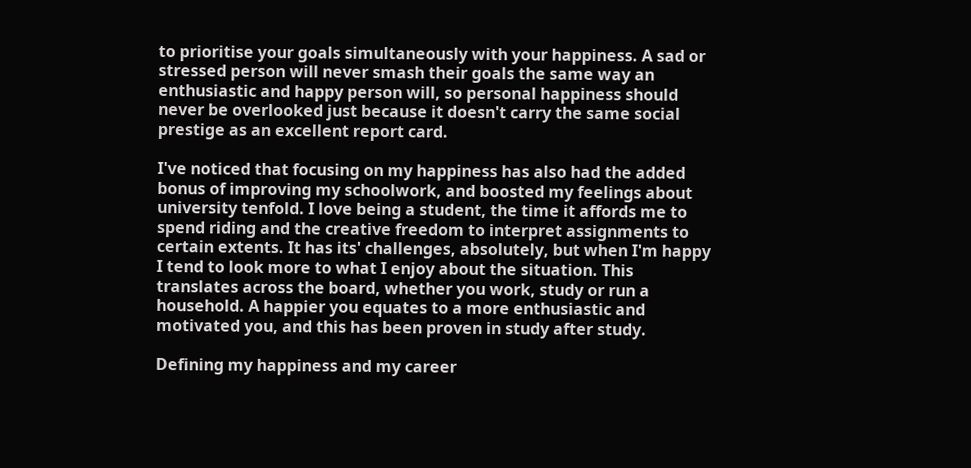to prioritise your goals simultaneously with your happiness. A sad or stressed person will never smash their goals the same way an enthusiastic and happy person will, so personal happiness should never be overlooked just because it doesn't carry the same social prestige as an excellent report card.

I've noticed that focusing on my happiness has also had the added bonus of improving my schoolwork, and boosted my feelings about university tenfold. I love being a student, the time it affords me to spend riding and the creative freedom to interpret assignments to certain extents. It has its' challenges, absolutely, but when I'm happy I tend to look more to what I enjoy about the situation. This translates across the board, whether you work, study or run a household. A happier you equates to a more enthusiastic and motivated you, and this has been proven in study after study.

Defining my happiness and my career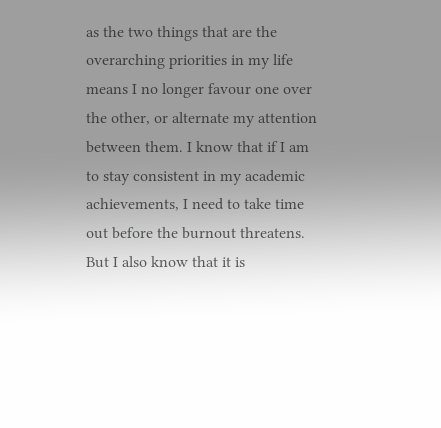as the two things that are the overarching priorities in my life means I no longer favour one over the other, or alternate my attention between them. I know that if I am to stay consistent in my academic achievements, I need to take time out before the burnout threatens. But I also know that it is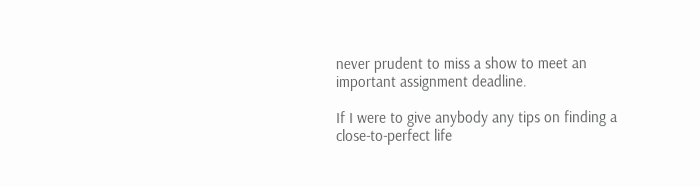never prudent to miss a show to meet an important assignment deadline.

If I were to give anybody any tips on finding a close-to-perfect life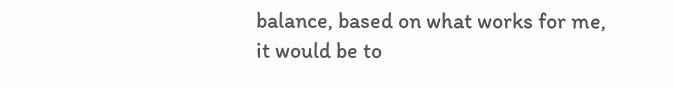balance, based on what works for me, it would be to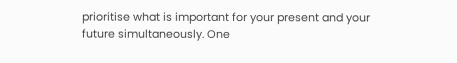prioritise what is important for your present and your future simultaneously. One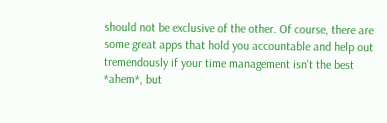should not be exclusive of the other. Of course, there are some great apps that hold you accountable and help out tremendously if your time management isn't the best *ahem*, but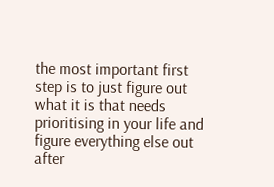the most important first step is to just figure out what it is that needs prioritising in your life and figure everything else out after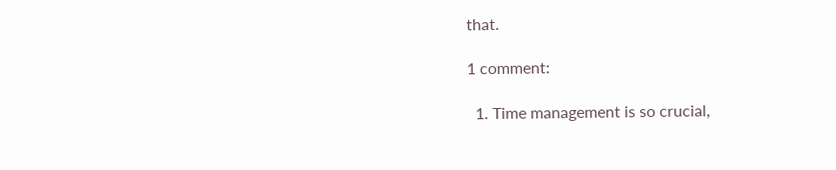that.

1 comment:

  1. Time management is so crucial,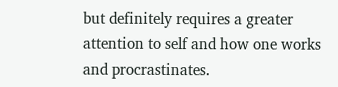but definitely requires a greater attention to self and how one works and procrastinates.